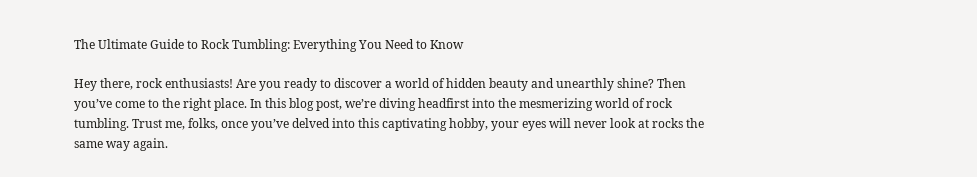The Ultimate Guide to Rock Tumbling: Everything You Need to Know

Hey there, rock enthusiasts! Are you ready to discover a world of hidden beauty and unearthly shine? Then you’ve come to the right place. In this blog post, we’re diving headfirst into the mesmerizing world of rock tumbling. Trust me, folks, once you’ve delved into this captivating hobby, your eyes will never look at rocks the same way again.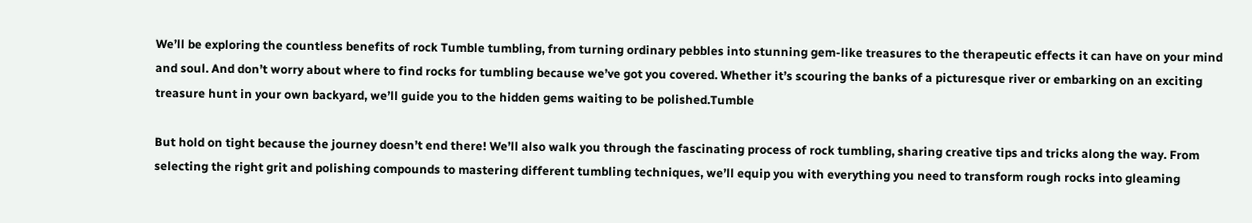We’ll be exploring the countless benefits of rock Tumble tumbling, from turning ordinary pebbles into stunning gem-like treasures to the therapeutic effects it can have on your mind and soul. And don’t worry about where to find rocks for tumbling because we’ve got you covered. Whether it’s scouring the banks of a picturesque river or embarking on an exciting treasure hunt in your own backyard, we’ll guide you to the hidden gems waiting to be polished.Tumble

But hold on tight because the journey doesn’t end there! We’ll also walk you through the fascinating process of rock tumbling, sharing creative tips and tricks along the way. From selecting the right grit and polishing compounds to mastering different tumbling techniques, we’ll equip you with everything you need to transform rough rocks into gleaming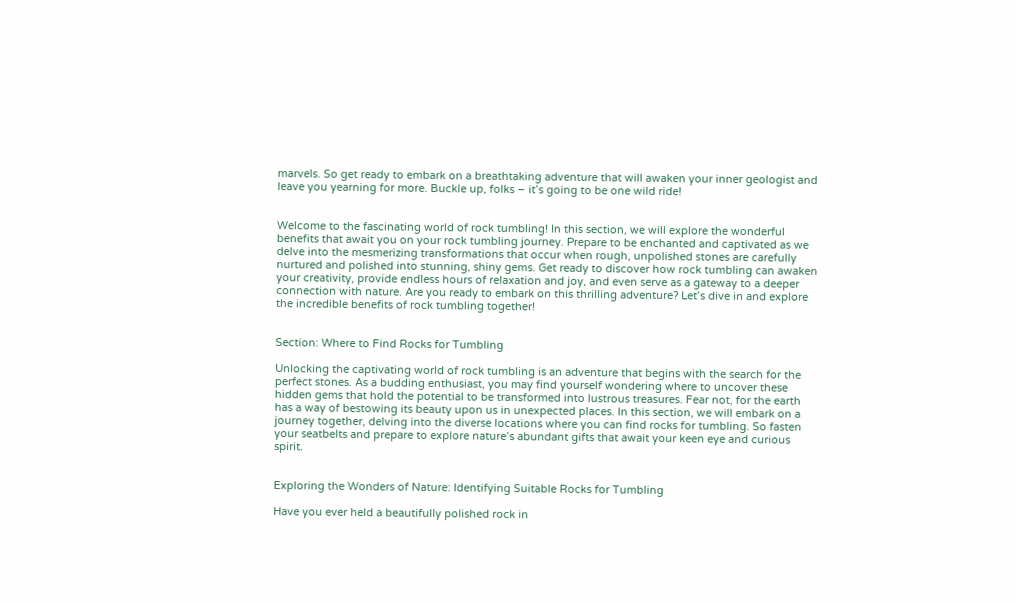marvels. So get ready to embark on a breathtaking adventure that will awaken your inner geologist and leave you yearning for more. Buckle up, folks – it’s going to be one wild ride!


Welcome to the fascinating world of rock tumbling! In this section, we will explore the wonderful benefits that await you on your rock tumbling journey. Prepare to be enchanted and captivated as we delve into the mesmerizing transformations that occur when rough, unpolished stones are carefully nurtured and polished into stunning, shiny gems. Get ready to discover how rock tumbling can awaken your creativity, provide endless hours of relaxation and joy, and even serve as a gateway to a deeper connection with nature. Are you ready to embark on this thrilling adventure? Let’s dive in and explore the incredible benefits of rock tumbling together!


Section: Where to Find Rocks for Tumbling

Unlocking the captivating world of rock tumbling is an adventure that begins with the search for the perfect stones. As a budding enthusiast, you may find yourself wondering where to uncover these hidden gems that hold the potential to be transformed into lustrous treasures. Fear not, for the earth has a way of bestowing its beauty upon us in unexpected places. In this section, we will embark on a journey together, delving into the diverse locations where you can find rocks for tumbling. So fasten your seatbelts and prepare to explore nature’s abundant gifts that await your keen eye and curious spirit.


Exploring the Wonders of Nature: Identifying Suitable Rocks for Tumbling

Have you ever held a beautifully polished rock in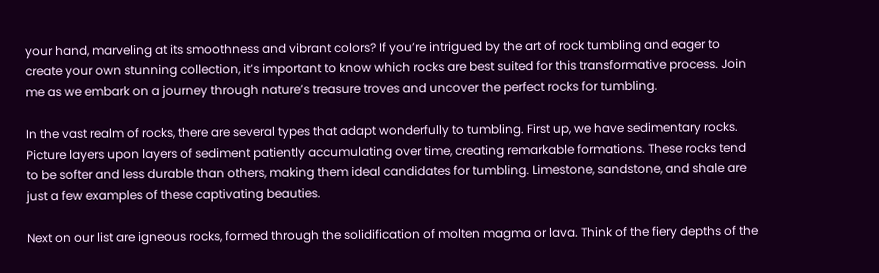your hand, marveling at its smoothness and vibrant colors? If you’re intrigued by the art of rock tumbling and eager to create your own stunning collection, it’s important to know which rocks are best suited for this transformative process. Join me as we embark on a journey through nature’s treasure troves and uncover the perfect rocks for tumbling.

In the vast realm of rocks, there are several types that adapt wonderfully to tumbling. First up, we have sedimentary rocks. Picture layers upon layers of sediment patiently accumulating over time, creating remarkable formations. These rocks tend to be softer and less durable than others, making them ideal candidates for tumbling. Limestone, sandstone, and shale are just a few examples of these captivating beauties.

Next on our list are igneous rocks, formed through the solidification of molten magma or lava. Think of the fiery depths of the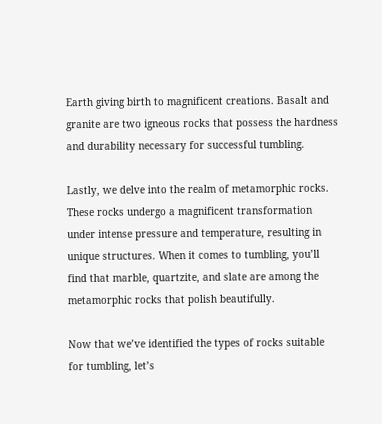Earth giving birth to magnificent creations. Basalt and granite are two igneous rocks that possess the hardness and durability necessary for successful tumbling.

Lastly, we delve into the realm of metamorphic rocks. These rocks undergo a magnificent transformation under intense pressure and temperature, resulting in unique structures. When it comes to tumbling, you’ll find that marble, quartzite, and slate are among the metamorphic rocks that polish beautifully.

Now that we’ve identified the types of rocks suitable for tumbling, let’s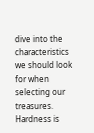dive into the characteristics we should look for when selecting our treasures. Hardness is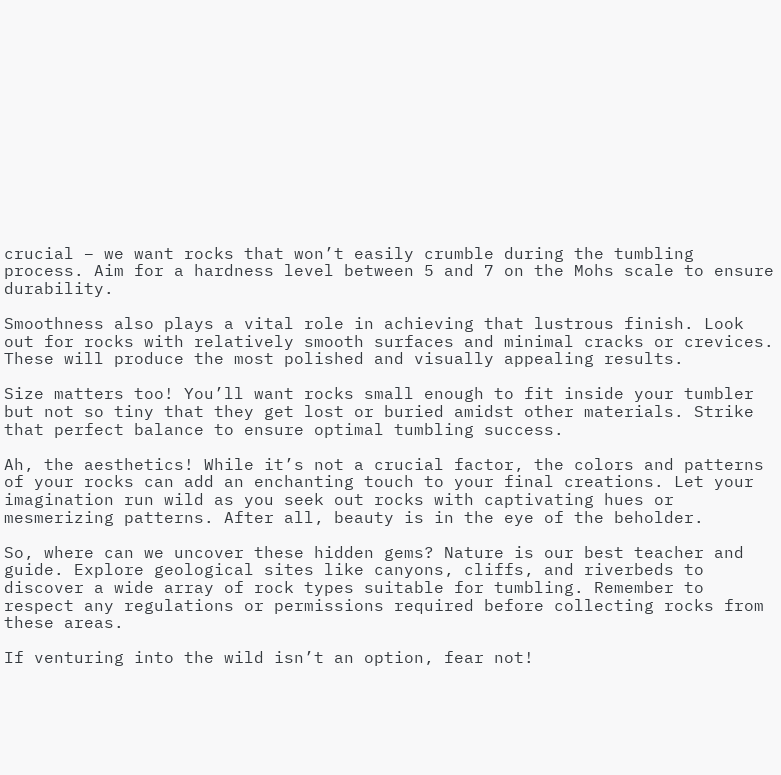crucial – we want rocks that won’t easily crumble during the tumbling process. Aim for a hardness level between 5 and 7 on the Mohs scale to ensure durability.

Smoothness also plays a vital role in achieving that lustrous finish. Look out for rocks with relatively smooth surfaces and minimal cracks or crevices. These will produce the most polished and visually appealing results.

Size matters too! You’ll want rocks small enough to fit inside your tumbler but not so tiny that they get lost or buried amidst other materials. Strike that perfect balance to ensure optimal tumbling success.

Ah, the aesthetics! While it’s not a crucial factor, the colors and patterns of your rocks can add an enchanting touch to your final creations. Let your imagination run wild as you seek out rocks with captivating hues or mesmerizing patterns. After all, beauty is in the eye of the beholder.

So, where can we uncover these hidden gems? Nature is our best teacher and guide. Explore geological sites like canyons, cliffs, and riverbeds to discover a wide array of rock types suitable for tumbling. Remember to respect any regulations or permissions required before collecting rocks from these areas.

If venturing into the wild isn’t an option, fear not!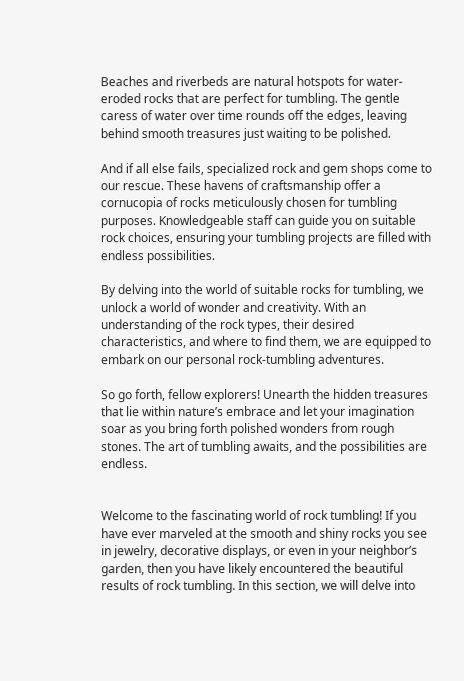Beaches and riverbeds are natural hotspots for water-eroded rocks that are perfect for tumbling. The gentle caress of water over time rounds off the edges, leaving behind smooth treasures just waiting to be polished.

And if all else fails, specialized rock and gem shops come to our rescue. These havens of craftsmanship offer a cornucopia of rocks meticulously chosen for tumbling purposes. Knowledgeable staff can guide you on suitable rock choices, ensuring your tumbling projects are filled with endless possibilities.

By delving into the world of suitable rocks for tumbling, we unlock a world of wonder and creativity. With an understanding of the rock types, their desired characteristics, and where to find them, we are equipped to embark on our personal rock-tumbling adventures.

So go forth, fellow explorers! Unearth the hidden treasures that lie within nature’s embrace and let your imagination soar as you bring forth polished wonders from rough stones. The art of tumbling awaits, and the possibilities are endless.


Welcome to the fascinating world of rock tumbling! If you have ever marveled at the smooth and shiny rocks you see in jewelry, decorative displays, or even in your neighbor’s garden, then you have likely encountered the beautiful results of rock tumbling. In this section, we will delve into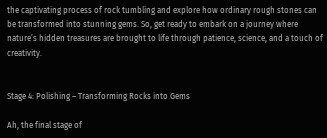the captivating process of rock tumbling and explore how ordinary rough stones can be transformed into stunning gems. So, get ready to embark on a journey where nature’s hidden treasures are brought to life through patience, science, and a touch of creativity.


Stage 4: Polishing – Transforming Rocks into Gems

Ah, the final stage of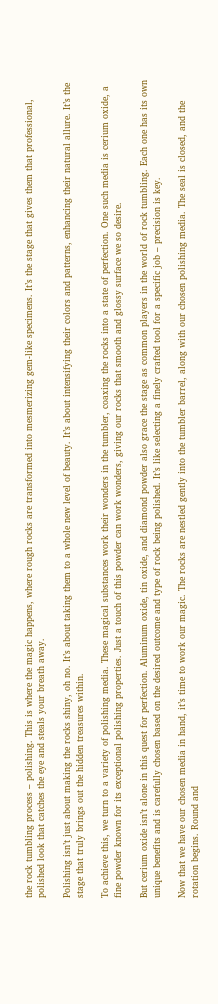the rock tumbling process – polishing. This is where the magic happens, where rough rocks are transformed into mesmerizing gem-like specimens. It’s the stage that gives them that professional, polished look that catches the eye and steals your breath away.

Polishing isn’t just about making the rocks shiny, oh no. It’s about taking them to a whole new level of beauty. It’s about intensifying their colors and patterns, enhancing their natural allure. It’s the stage that truly brings out the hidden treasures within.

To achieve this, we turn to a variety of polishing media. These magical substances work their wonders in the tumbler, coaxing the rocks into a state of perfection. One such media is cerium oxide, a fine powder known for its exceptional polishing properties. Just a touch of this powder can work wonders, giving our rocks that smooth and glossy surface we so desire.

But cerium oxide isn’t alone in this quest for perfection. Aluminum oxide, tin oxide, and diamond powder also grace the stage as common players in the world of rock tumbling. Each one has its own unique benefits and is carefully chosen based on the desired outcome and type of rock being polished. It’s like selecting a finely crafted tool for a specific job – precision is key.

Now that we have our chosen media in hand, it’s time to work our magic. The rocks are nestled gently into the tumbler barrel, along with our chosen polishing media. The seal is closed, and the rotation begins. Round and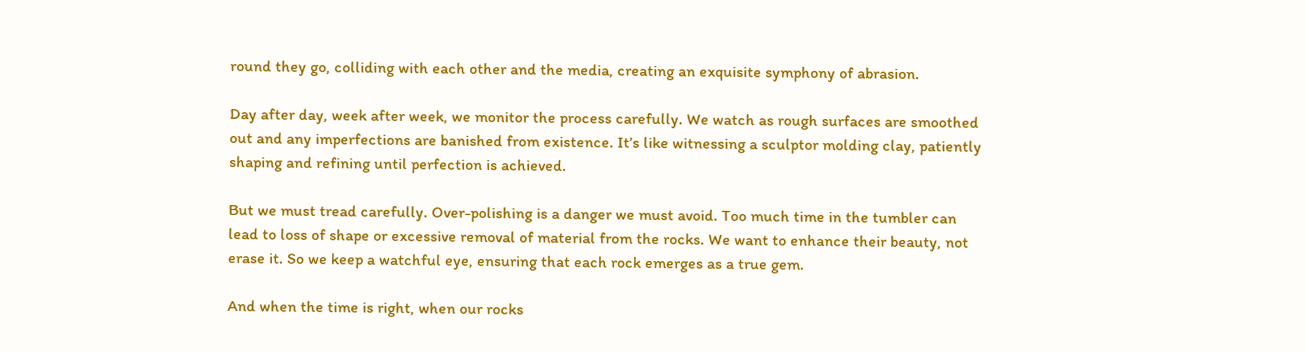round they go, colliding with each other and the media, creating an exquisite symphony of abrasion.

Day after day, week after week, we monitor the process carefully. We watch as rough surfaces are smoothed out and any imperfections are banished from existence. It’s like witnessing a sculptor molding clay, patiently shaping and refining until perfection is achieved.

But we must tread carefully. Over-polishing is a danger we must avoid. Too much time in the tumbler can lead to loss of shape or excessive removal of material from the rocks. We want to enhance their beauty, not erase it. So we keep a watchful eye, ensuring that each rock emerges as a true gem.

And when the time is right, when our rocks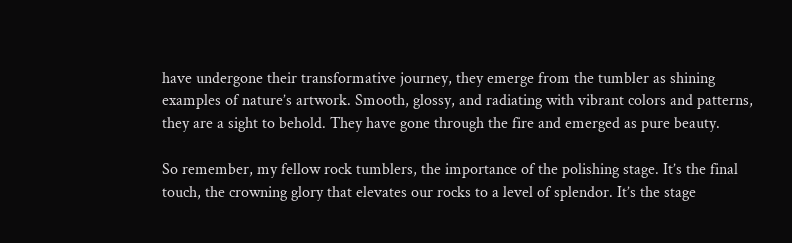have undergone their transformative journey, they emerge from the tumbler as shining examples of nature’s artwork. Smooth, glossy, and radiating with vibrant colors and patterns, they are a sight to behold. They have gone through the fire and emerged as pure beauty.

So remember, my fellow rock tumblers, the importance of the polishing stage. It’s the final touch, the crowning glory that elevates our rocks to a level of splendor. It’s the stage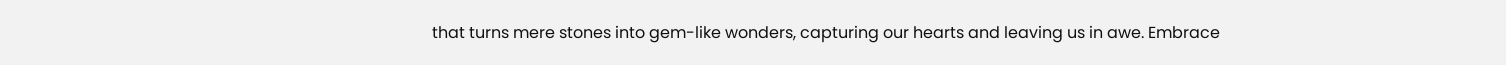that turns mere stones into gem-like wonders, capturing our hearts and leaving us in awe. Embrace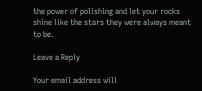the power of polishing and let your rocks shine like the stars they were always meant to be.

Leave a Reply

Your email address will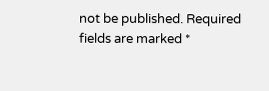not be published. Required fields are marked *